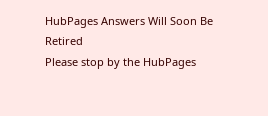HubPages Answers Will Soon Be Retired
Please stop by the HubPages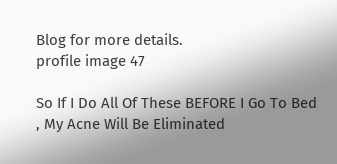Blog for more details.
profile image 47

So If I Do All Of These BEFORE I Go To Bed , My Acne Will Be Eliminated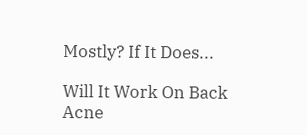Mostly? If It Does...

Will It Work On Back Acne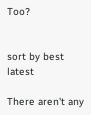Too?


sort by best latest

There aren't any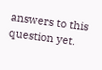answers to this question yet.